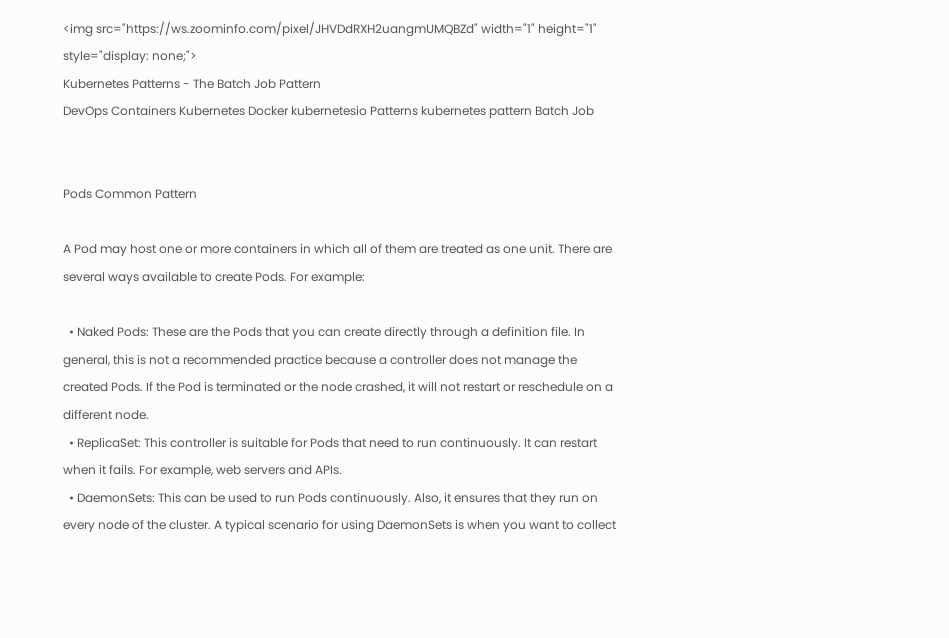<img src="https://ws.zoominfo.com/pixel/JHVDdRXH2uangmUMQBZd" width="1" height="1" style="display: none;">
Kubernetes Patterns - The Batch Job Pattern
DevOps Containers Kubernetes Docker kubernetesio Patterns kubernetes pattern Batch Job


Pods Common Pattern

A Pod may host one or more containers in which all of them are treated as one unit. There are several ways available to create Pods. For example:

  • Naked Pods: These are the Pods that you can create directly through a definition file. In general, this is not a recommended practice because a controller does not manage the created Pods. If the Pod is terminated or the node crashed, it will not restart or reschedule on a different node.
  • ReplicaSet: This controller is suitable for Pods that need to run continuously. It can restart when it fails. For example, web servers and APIs.
  • DaemonSets: This can be used to run Pods continuously. Also, it ensures that they run on every node of the cluster. A typical scenario for using DaemonSets is when you want to collect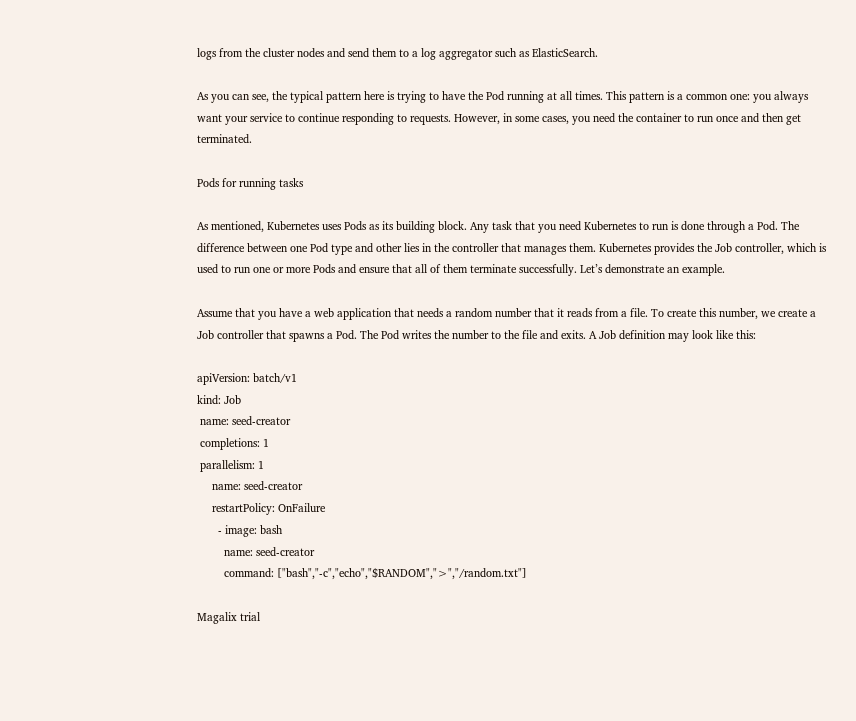logs from the cluster nodes and send them to a log aggregator such as ElasticSearch.

As you can see, the typical pattern here is trying to have the Pod running at all times. This pattern is a common one: you always want your service to continue responding to requests. However, in some cases, you need the container to run once and then get terminated.

Pods for running tasks

As mentioned, Kubernetes uses Pods as its building block. Any task that you need Kubernetes to run is done through a Pod. The difference between one Pod type and other lies in the controller that manages them. Kubernetes provides the Job controller, which is used to run one or more Pods and ensure that all of them terminate successfully. Let’s demonstrate an example.

Assume that you have a web application that needs a random number that it reads from a file. To create this number, we create a Job controller that spawns a Pod. The Pod writes the number to the file and exits. A Job definition may look like this:

apiVersion: batch/v1
kind: Job
 name: seed-creator
 completions: 1
 parallelism: 1
     name: seed-creator
     restartPolicy: OnFailure
       - image: bash
         name: seed-creator
         command: ["bash","-c","echo","$RANDOM",">","/random.txt"]

Magalix trial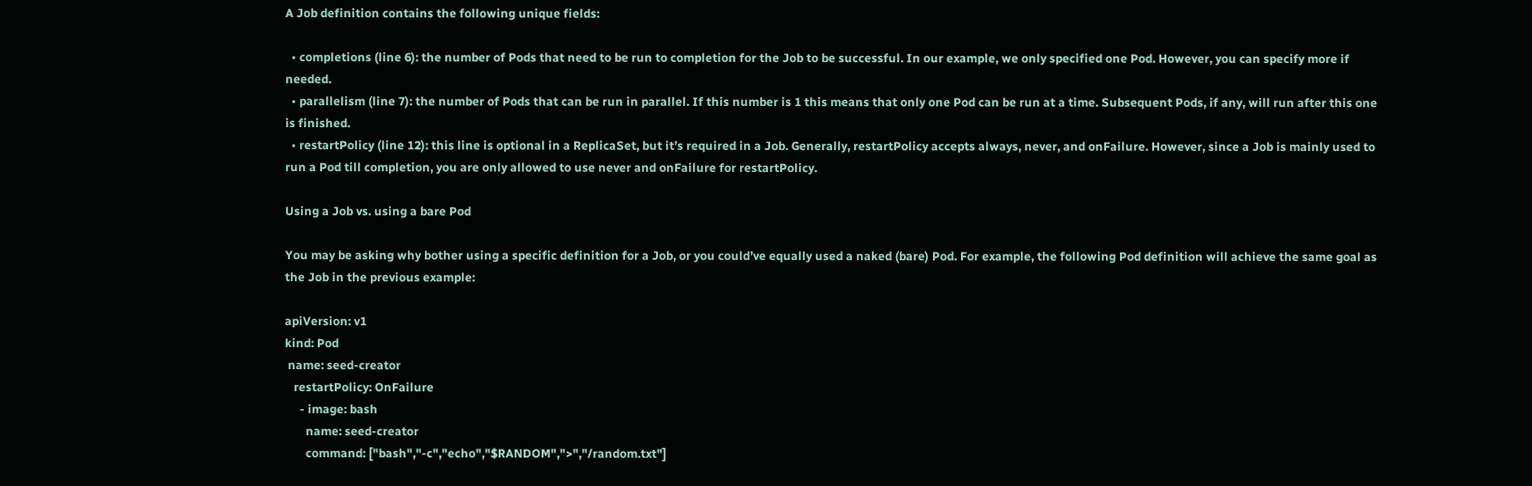A Job definition contains the following unique fields:

  • completions (line 6): the number of Pods that need to be run to completion for the Job to be successful. In our example, we only specified one Pod. However, you can specify more if needed.
  • parallelism (line 7): the number of Pods that can be run in parallel. If this number is 1 this means that only one Pod can be run at a time. Subsequent Pods, if any, will run after this one is finished.
  • restartPolicy (line 12): this line is optional in a ReplicaSet, but it’s required in a Job. Generally, restartPolicy accepts always, never, and onFailure. However, since a Job is mainly used to run a Pod till completion, you are only allowed to use never and onFailure for restartPolicy.

Using a Job vs. using a bare Pod

You may be asking why bother using a specific definition for a Job, or you could’ve equally used a naked (bare) Pod. For example, the following Pod definition will achieve the same goal as the Job in the previous example:

apiVersion: v1
kind: Pod
 name: seed-creator
   restartPolicy: OnFailure
     - image: bash
       name: seed-creator
       command: ["bash","-c","echo","$RANDOM",">","/random.txt"]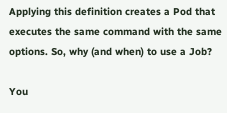Applying this definition creates a Pod that executes the same command with the same options. So, why (and when) to use a Job?

You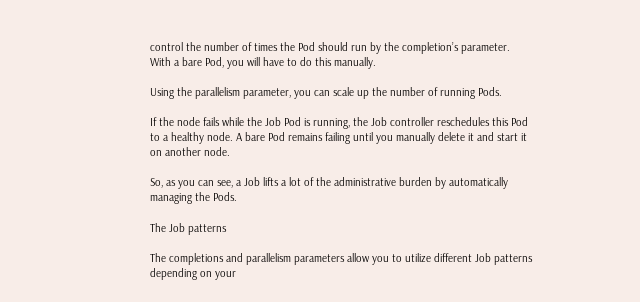control the number of times the Pod should run by the completion’s parameter. With a bare Pod, you will have to do this manually.

Using the parallelism parameter, you can scale up the number of running Pods.

If the node fails while the Job Pod is running, the Job controller reschedules this Pod to a healthy node. A bare Pod remains failing until you manually delete it and start it on another node.

So, as you can see, a Job lifts a lot of the administrative burden by automatically managing the Pods.

The Job patterns

The completions and parallelism parameters allow you to utilize different Job patterns depending on your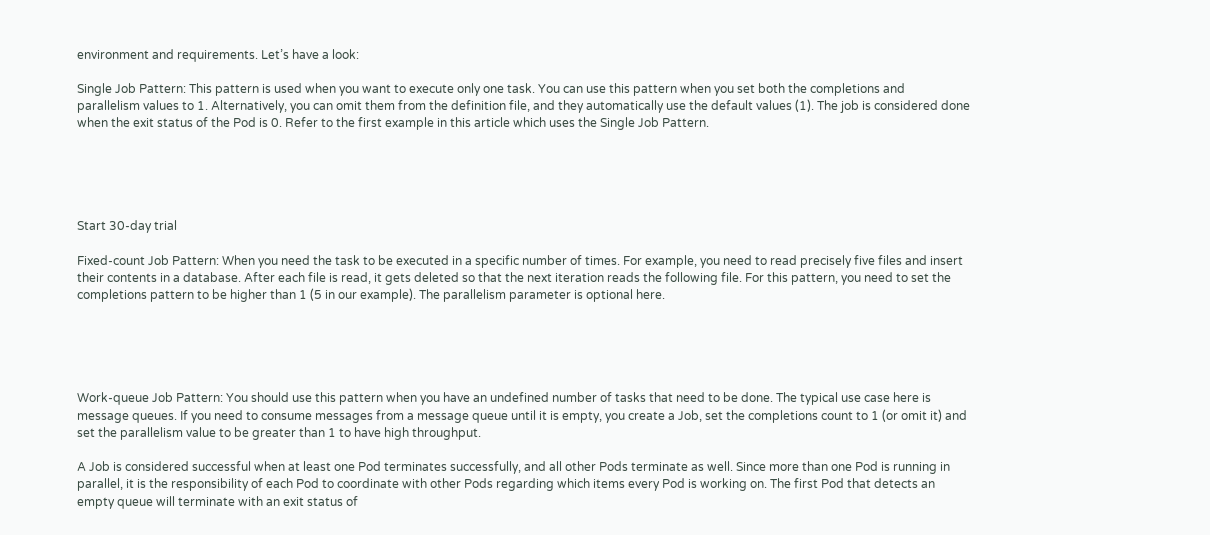environment and requirements. Let’s have a look:

Single Job Pattern: This pattern is used when you want to execute only one task. You can use this pattern when you set both the completions and parallelism values to 1. Alternatively, you can omit them from the definition file, and they automatically use the default values (1). The job is considered done when the exit status of the Pod is 0. Refer to the first example in this article which uses the Single Job Pattern.





Start 30-day trial

Fixed-count Job Pattern: When you need the task to be executed in a specific number of times. For example, you need to read precisely five files and insert their contents in a database. After each file is read, it gets deleted so that the next iteration reads the following file. For this pattern, you need to set the completions pattern to be higher than 1 (5 in our example). The parallelism parameter is optional here.





Work-queue Job Pattern: You should use this pattern when you have an undefined number of tasks that need to be done. The typical use case here is message queues. If you need to consume messages from a message queue until it is empty, you create a Job, set the completions count to 1 (or omit it) and set the parallelism value to be greater than 1 to have high throughput.

A Job is considered successful when at least one Pod terminates successfully, and all other Pods terminate as well. Since more than one Pod is running in parallel, it is the responsibility of each Pod to coordinate with other Pods regarding which items every Pod is working on. The first Pod that detects an empty queue will terminate with an exit status of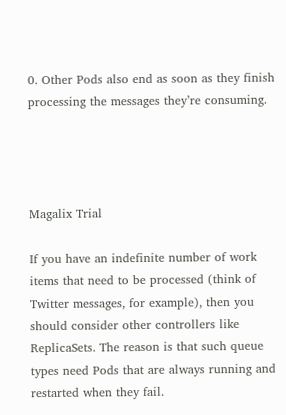0. Other Pods also end as soon as they finish processing the messages they’re consuming.




Magalix Trial

If you have an indefinite number of work items that need to be processed (think of Twitter messages, for example), then you should consider other controllers like ReplicaSets. The reason is that such queue types need Pods that are always running and restarted when they fail.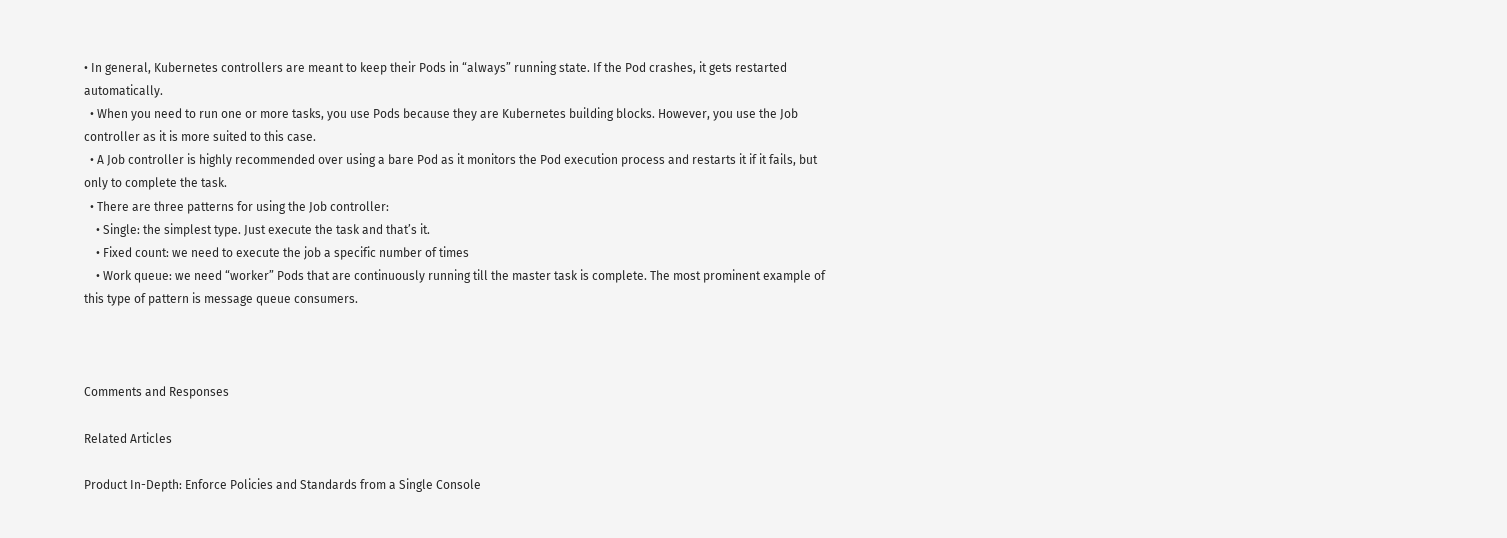• In general, Kubernetes controllers are meant to keep their Pods in “always” running state. If the Pod crashes, it gets restarted automatically.
  • When you need to run one or more tasks, you use Pods because they are Kubernetes building blocks. However, you use the Job controller as it is more suited to this case.
  • A Job controller is highly recommended over using a bare Pod as it monitors the Pod execution process and restarts it if it fails, but only to complete the task.
  • There are three patterns for using the Job controller:
    • Single: the simplest type. Just execute the task and that’s it.
    • Fixed count: we need to execute the job a specific number of times
    • Work queue: we need “worker” Pods that are continuously running till the master task is complete. The most prominent example of this type of pattern is message queue consumers.



Comments and Responses

Related Articles

Product In-Depth: Enforce Policies and Standards from a Single Console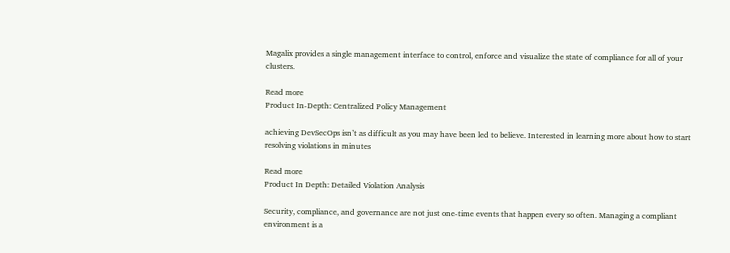Magalix provides a single management interface to control, enforce and visualize the state of compliance for all of your clusters.

Read more
Product In-Depth: Centralized Policy Management

achieving DevSecOps isn’t as difficult as you may have been led to believe. Interested in learning more about how to start resolving violations in minutes

Read more
Product In Depth: Detailed Violation Analysis

Security, compliance, and governance are not just one-time events that happen every so often. Managing a compliant environment is a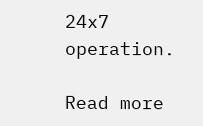24x7 operation.

Read more